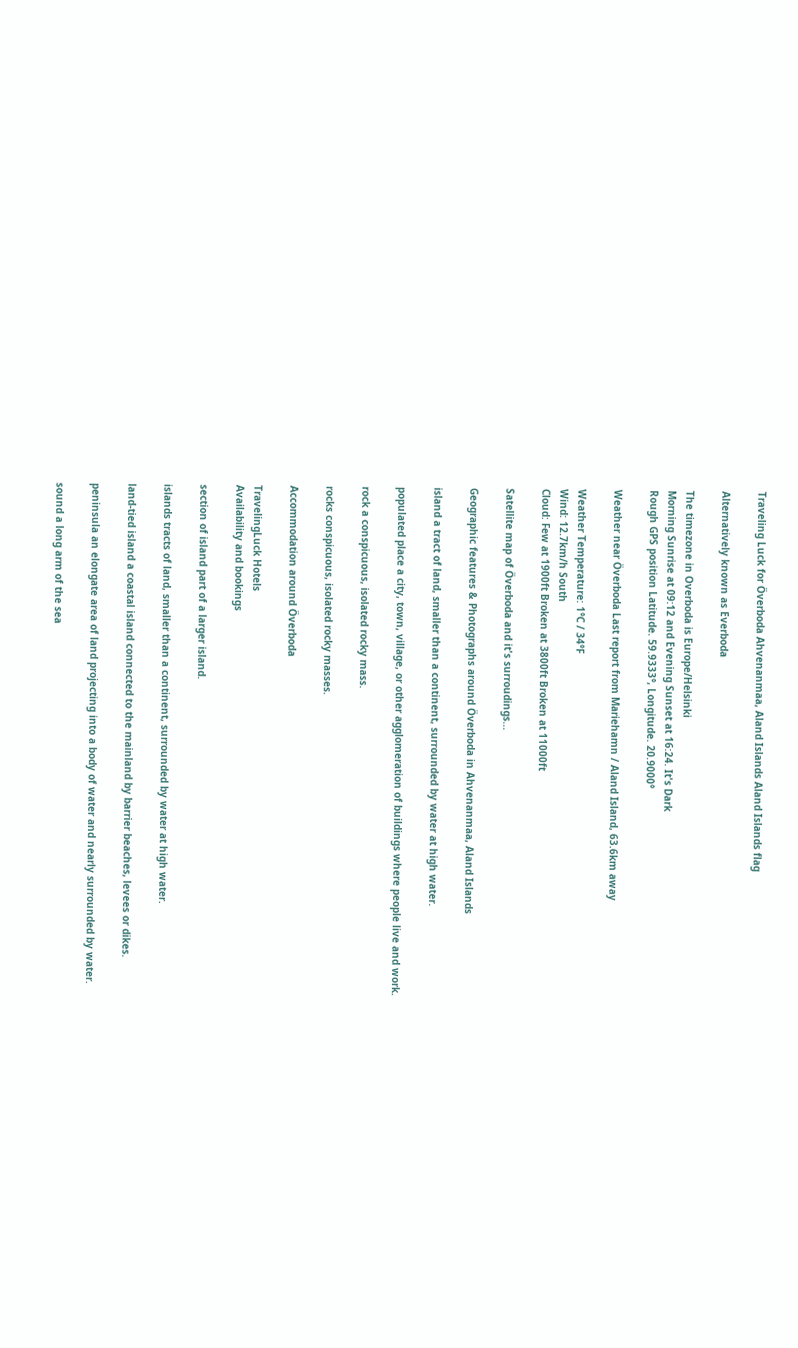Traveling Luck for Överboda Ahvenanmaa, Aland Islands Aland Islands flag

Alternatively known as Everboda

The timezone in Overboda is Europe/Helsinki
Morning Sunrise at 09:12 and Evening Sunset at 16:24. It's Dark
Rough GPS position Latitude. 59.9333°, Longitude. 20.9000°

Weather near Överboda Last report from Mariehamn / Aland Island, 63.6km away

Weather Temperature: 1°C / 34°F
Wind: 12.7km/h South
Cloud: Few at 1900ft Broken at 3800ft Broken at 11000ft

Satellite map of Överboda and it's surroudings...

Geographic features & Photographs around Överboda in Ahvenanmaa, Aland Islands

island a tract of land, smaller than a continent, surrounded by water at high water.

populated place a city, town, village, or other agglomeration of buildings where people live and work.

rock a conspicuous, isolated rocky mass.

rocks conspicuous, isolated rocky masses.

Accommodation around Överboda

TravelingLuck Hotels
Availability and bookings

section of island part of a larger island.

islands tracts of land, smaller than a continent, surrounded by water at high water.

land-tied island a coastal island connected to the mainland by barrier beaches, levees or dikes.

peninsula an elongate area of land projecting into a body of water and nearly surrounded by water.

sound a long arm of the sea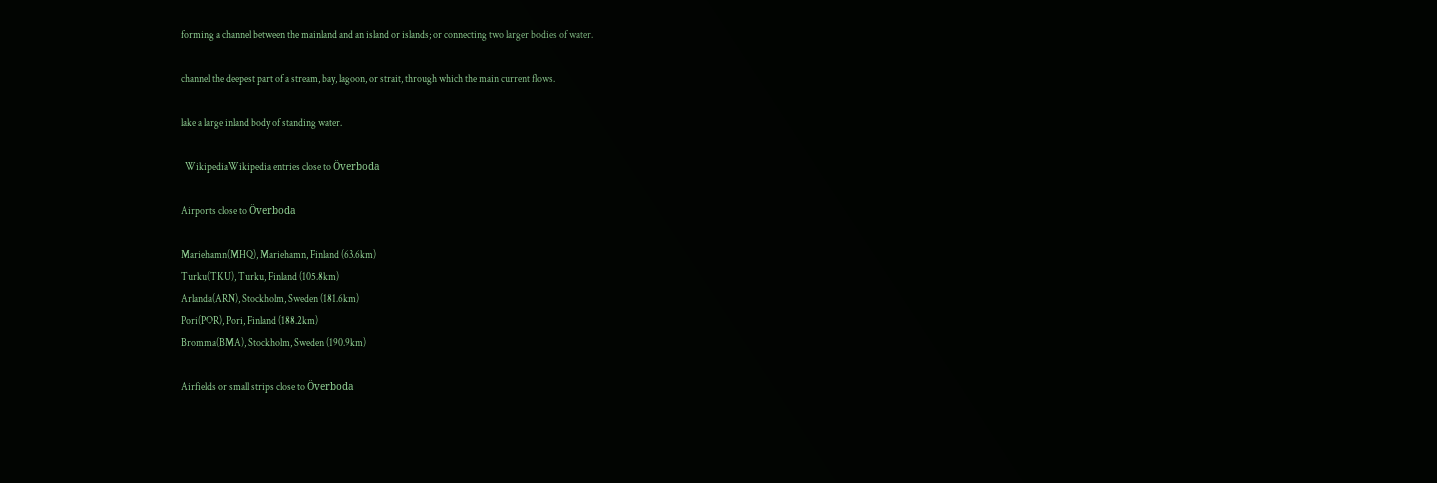forming a channel between the mainland and an island or islands; or connecting two larger bodies of water.

channel the deepest part of a stream, bay, lagoon, or strait, through which the main current flows.

lake a large inland body of standing water.

  WikipediaWikipedia entries close to Överboda

Airports close to Överboda

Mariehamn(MHQ), Mariehamn, Finland (63.6km)
Turku(TKU), Turku, Finland (105.8km)
Arlanda(ARN), Stockholm, Sweden (181.6km)
Pori(POR), Pori, Finland (188.2km)
Bromma(BMA), Stockholm, Sweden (190.9km)

Airfields or small strips close to Överboda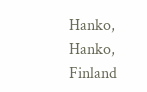Hanko, Hanko, Finland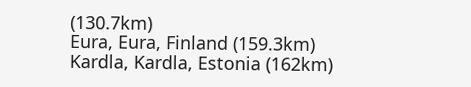(130.7km)
Eura, Eura, Finland (159.3km)
Kardla, Kardla, Estonia (162km)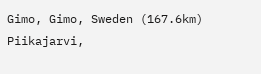Gimo, Gimo, Sweden (167.6km)
Piikajarvi,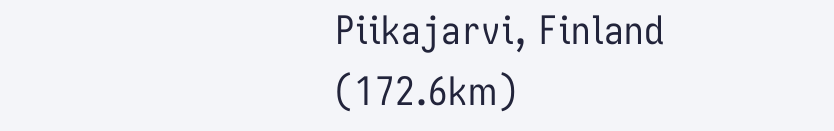Piikajarvi, Finland (172.6km)